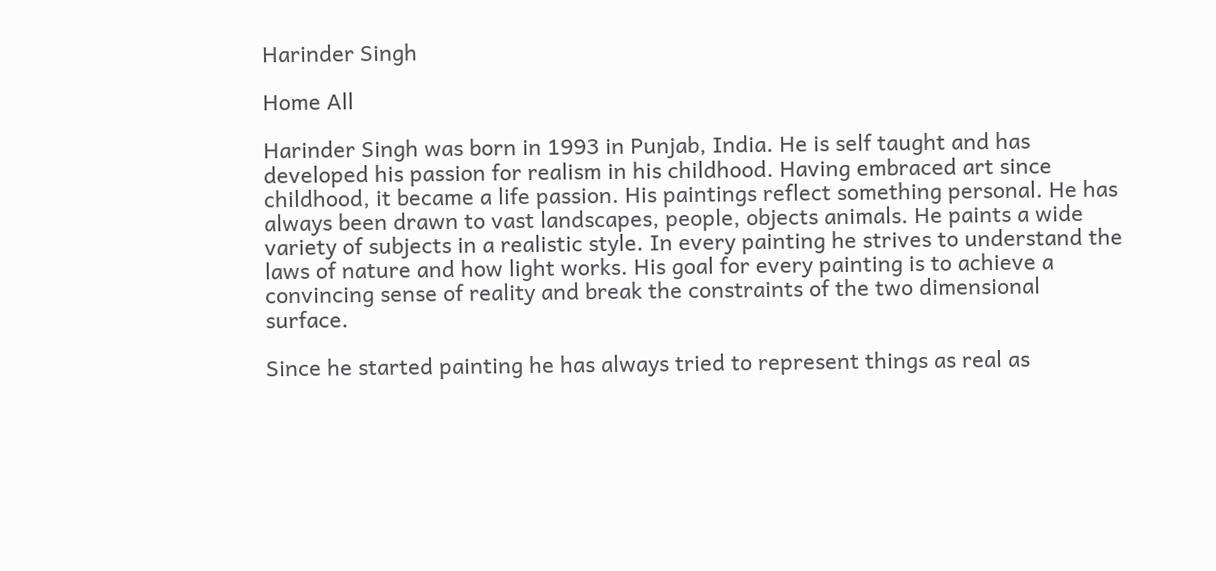Harinder Singh

Home All

Harinder Singh was born in 1993 in Punjab, India. He is self taught and has developed his passion for realism in his childhood. Having embraced art since childhood, it became a life passion. His paintings reflect something personal. He has always been drawn to vast landscapes, people, objects animals. He paints a wide variety of subjects in a realistic style. In every painting he strives to understand the laws of nature and how light works. His goal for every painting is to achieve a convincing sense of reality and break the constraints of the two dimensional surface.

Since he started painting he has always tried to represent things as real as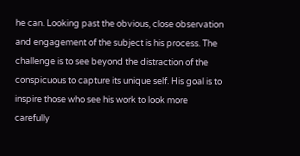he can. Looking past the obvious, close observation and engagement of the subject is his process. The challenge is to see beyond the distraction of the conspicuous to capture its unique self. His goal is to inspire those who see his work to look more carefully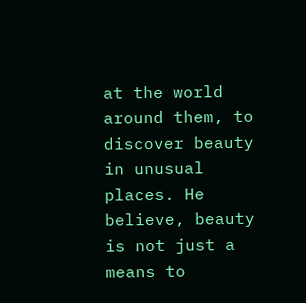at the world around them, to discover beauty in unusual places. He believe, beauty is not just a means to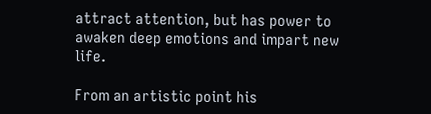attract attention, but has power to awaken deep emotions and impart new life.

From an artistic point his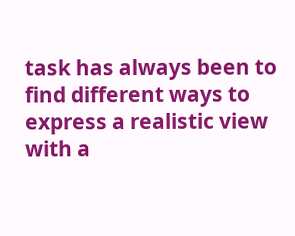task has always been to find different ways to express a realistic view with a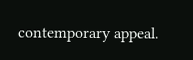contemporary appeal.